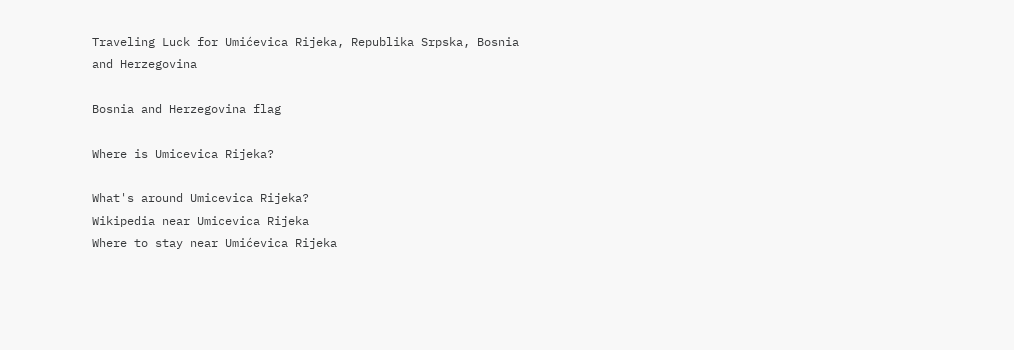Traveling Luck for Umićevica Rijeka, Republika Srpska, Bosnia and Herzegovina

Bosnia and Herzegovina flag

Where is Umicevica Rijeka?

What's around Umicevica Rijeka?
Wikipedia near Umicevica Rijeka
Where to stay near Umićevica Rijeka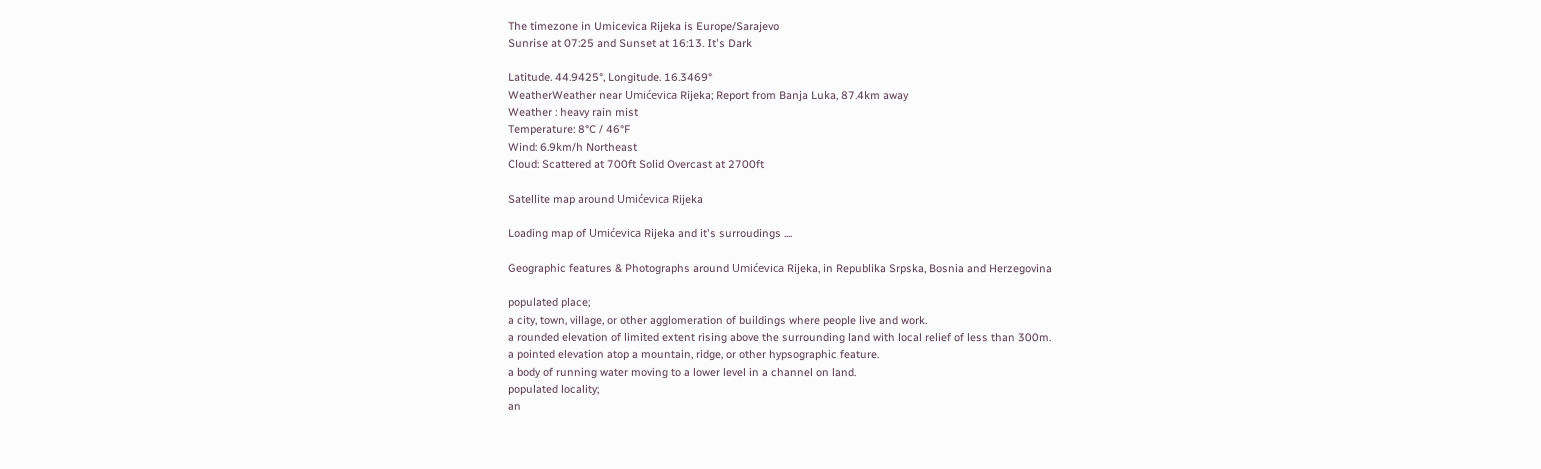The timezone in Umicevica Rijeka is Europe/Sarajevo
Sunrise at 07:25 and Sunset at 16:13. It's Dark

Latitude. 44.9425°, Longitude. 16.3469°
WeatherWeather near Umićevica Rijeka; Report from Banja Luka, 87.4km away
Weather : heavy rain mist
Temperature: 8°C / 46°F
Wind: 6.9km/h Northeast
Cloud: Scattered at 700ft Solid Overcast at 2700ft

Satellite map around Umićevica Rijeka

Loading map of Umićevica Rijeka and it's surroudings ....

Geographic features & Photographs around Umićevica Rijeka, in Republika Srpska, Bosnia and Herzegovina

populated place;
a city, town, village, or other agglomeration of buildings where people live and work.
a rounded elevation of limited extent rising above the surrounding land with local relief of less than 300m.
a pointed elevation atop a mountain, ridge, or other hypsographic feature.
a body of running water moving to a lower level in a channel on land.
populated locality;
an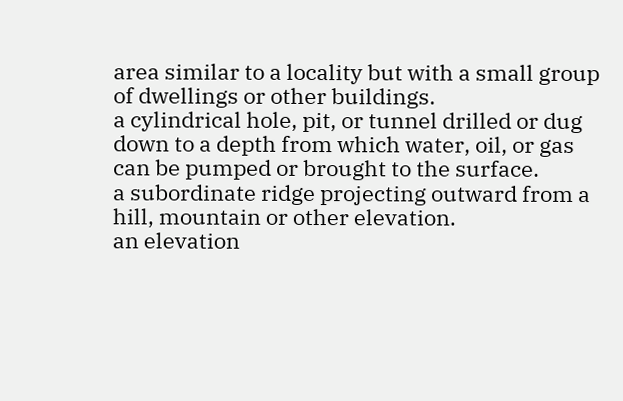area similar to a locality but with a small group of dwellings or other buildings.
a cylindrical hole, pit, or tunnel drilled or dug down to a depth from which water, oil, or gas can be pumped or brought to the surface.
a subordinate ridge projecting outward from a hill, mountain or other elevation.
an elevation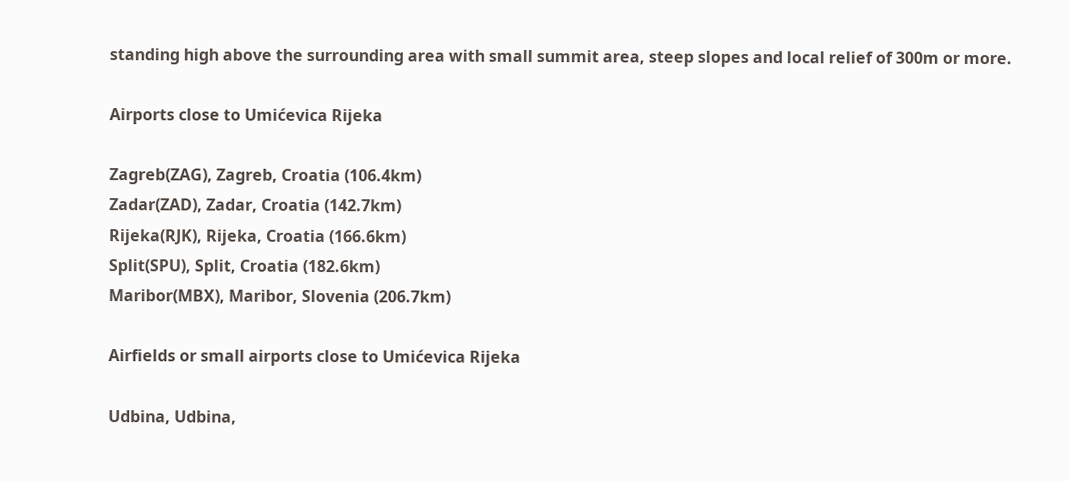standing high above the surrounding area with small summit area, steep slopes and local relief of 300m or more.

Airports close to Umićevica Rijeka

Zagreb(ZAG), Zagreb, Croatia (106.4km)
Zadar(ZAD), Zadar, Croatia (142.7km)
Rijeka(RJK), Rijeka, Croatia (166.6km)
Split(SPU), Split, Croatia (182.6km)
Maribor(MBX), Maribor, Slovenia (206.7km)

Airfields or small airports close to Umićevica Rijeka

Udbina, Udbina,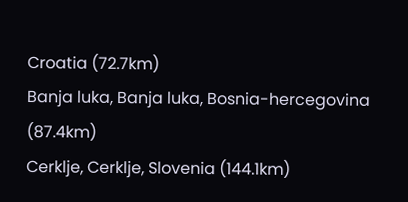Croatia (72.7km)
Banja luka, Banja luka, Bosnia-hercegovina (87.4km)
Cerklje, Cerklje, Slovenia (144.1km)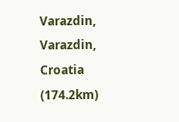Varazdin, Varazdin, Croatia (174.2km)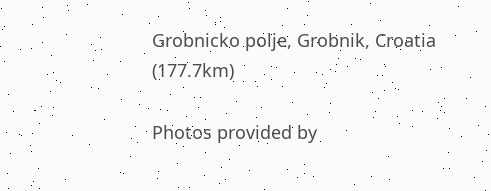Grobnicko polje, Grobnik, Croatia (177.7km)

Photos provided by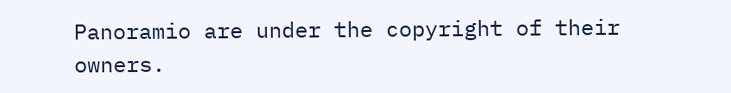Panoramio are under the copyright of their owners.